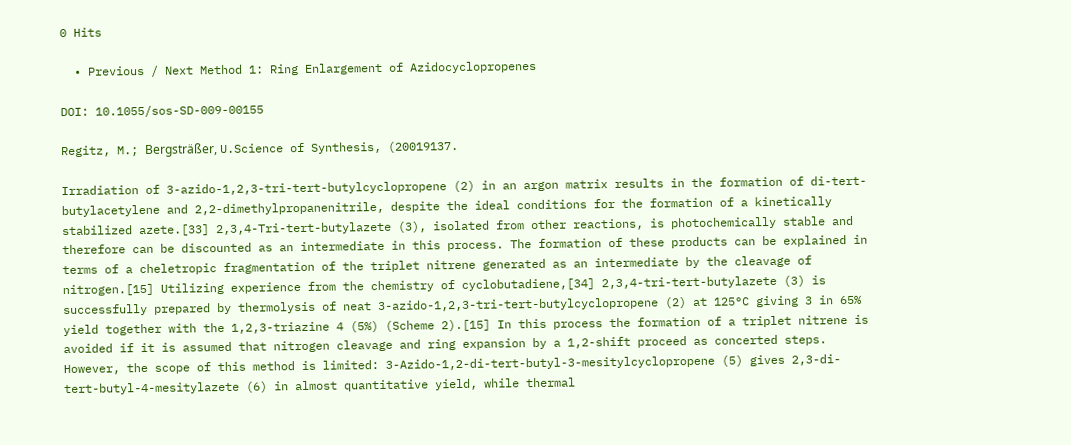0 Hits

  • Previous / Next Method 1: Ring Enlargement of Azidocyclopropenes

DOI: 10.1055/sos-SD-009-00155

Regitz, M.; Bergsträßer, U.Science of Synthesis, (20019137.

Irradiation of 3-azido-1,2,3-tri-tert-butylcyclopropene (2) in an argon matrix results in the formation of di-tert-butylacetylene and 2,2-dimethylpropanenitrile, despite the ideal conditions for the formation of a kinetically stabilized azete.[33] 2,3,4-Tri-tert-butylazete (3), isolated from other reactions, is photochemically stable and therefore can be discounted as an intermediate in this process. The formation of these products can be explained in terms of a cheletropic fragmentation of the triplet nitrene generated as an intermediate by the cleavage of nitrogen.[15] Utilizing experience from the chemistry of cyclobutadiene,[34] 2,3,4-tri-tert-butylazete (3) is successfully prepared by thermolysis of neat 3-azido-1,2,3-tri-tert-butylcyclopropene (2) at 125°C giving 3 in 65% yield together with the 1,2,3-triazine 4 (5%) (Scheme 2).[15] In this process the formation of a triplet nitrene is avoided if it is assumed that nitrogen cleavage and ring expansion by a 1,2-shift proceed as concerted steps. However, the scope of this method is limited: 3-Azido-1,2-di-tert-butyl-3-mesitylcyclopropene (5) gives 2,3-di-tert-butyl-4-mesitylazete (6) in almost quantitative yield, while thermal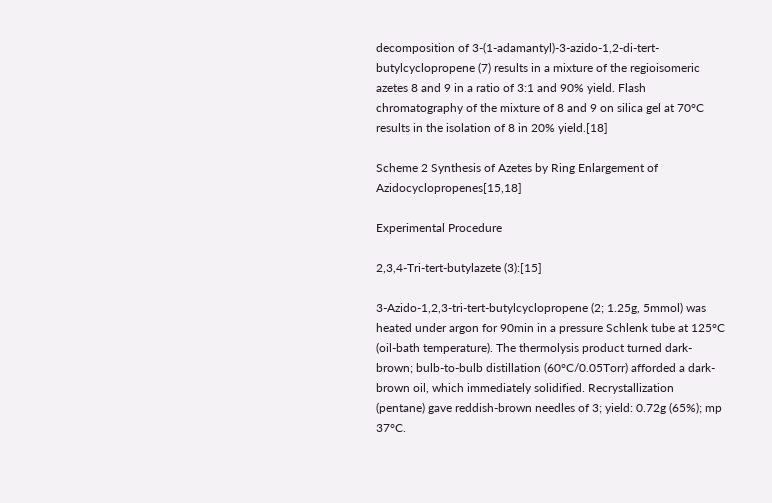decomposition of 3-(1-adamantyl)-3-azido-1,2-di-tert-butylcyclopropene (7) results in a mixture of the regioisomeric azetes 8 and 9 in a ratio of 3:1 and 90% yield. Flash chromatography of the mixture of 8 and 9 on silica gel at 70°C results in the isolation of 8 in 20% yield.[18]

Scheme 2 Synthesis of Azetes by Ring Enlargement of Azidocyclopropenes[15,18]

Experimental Procedure

2,3,4-Tri-tert-butylazete (3):[15]

3-Azido-1,2,3-tri-tert-butylcyclopropene (2; 1.25g, 5mmol) was heated under argon for 90min in a pressure Schlenk tube at 125°C (oil-bath temperature). The thermolysis product turned dark-brown; bulb-to-bulb distillation (60°C/0.05Torr) afforded a dark-brown oil, which immediately solidified. Recrystallization (pentane) gave reddish-brown needles of 3; yield: 0.72g (65%); mp 37°C.